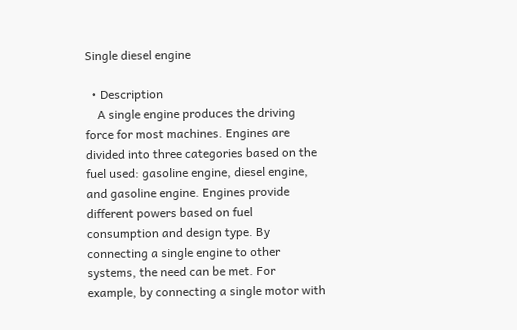Single diesel engine

  • Description
    A single engine produces the driving force for most machines. Engines are divided into three categories based on the fuel used: gasoline engine, diesel engine, and gasoline engine. Engines provide different powers based on fuel consumption and design type. By connecting a single engine to other systems, the need can be met. For example, by connecting a single motor with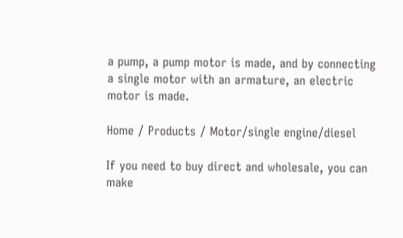a pump, a pump motor is made, and by connecting a single motor with an armature, an electric motor is made.

Home / Products / Motor/single engine/diesel

If you need to buy direct and wholesale, you can make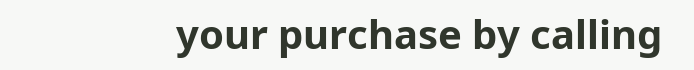your purchase by calling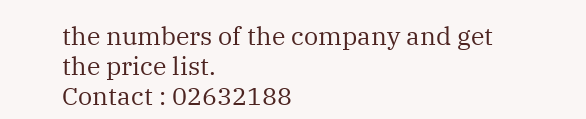the numbers of the company and get the price list.
Contact : 02632188